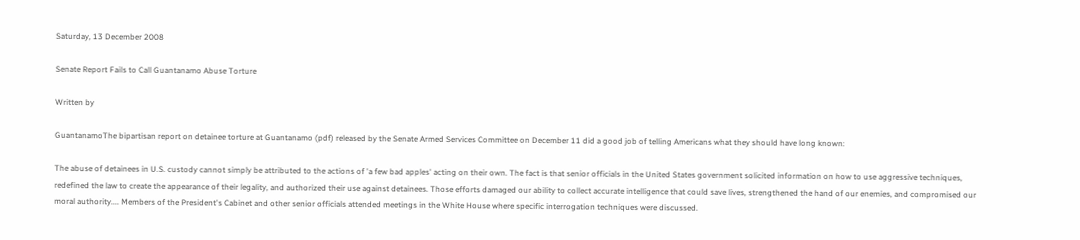Saturday, 13 December 2008

Senate Report Fails to Call Guantanamo Abuse Torture

Written by

GuantanamoThe bipartisan report on detainee torture at Guantanamo (pdf) released by the Senate Armed Services Committee on December 11 did a good job of telling Americans what they should have long known:

The abuse of detainees in U.S. custody cannot simply be attributed to the actions of 'a few bad apples' acting on their own. The fact is that senior officials in the United States government solicited information on how to use aggressive techniques, redefined the law to create the appearance of their legality, and authorized their use against detainees. Those efforts damaged our ability to collect accurate intelligence that could save lives, strengthened the hand of our enemies, and compromised our moral authority.... Members of the President's Cabinet and other senior officials attended meetings in the White House where specific interrogation techniques were discussed.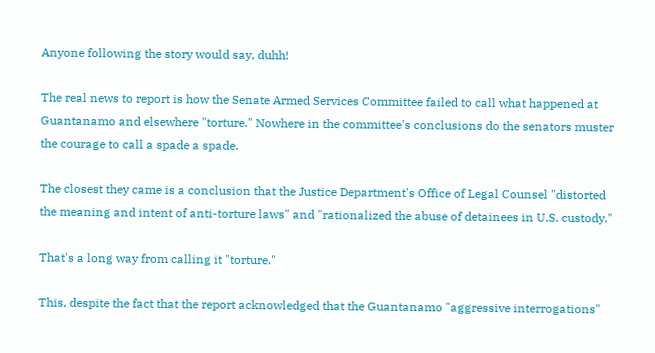Anyone following the story would say, duhh!

The real news to report is how the Senate Armed Services Committee failed to call what happened at Guantanamo and elsewhere "torture." Nowhere in the committee's conclusions do the senators muster the courage to call a spade a spade.

The closest they came is a conclusion that the Justice Department's Office of Legal Counsel "distorted the meaning and intent of anti-torture laws" and "rationalized the abuse of detainees in U.S. custody."

That's a long way from calling it "torture."

This, despite the fact that the report acknowledged that the Guantanamo "aggressive interrogations"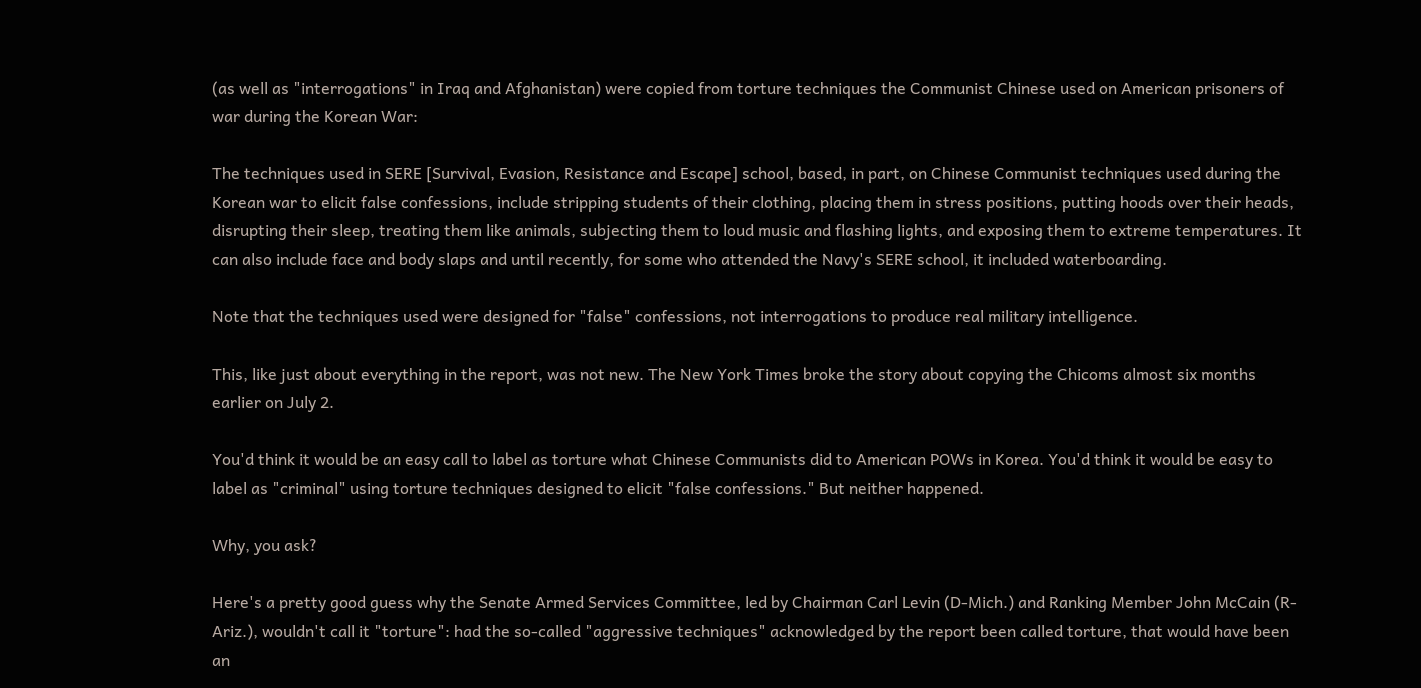(as well as "interrogations" in Iraq and Afghanistan) were copied from torture techniques the Communist Chinese used on American prisoners of war during the Korean War:

The techniques used in SERE [Survival, Evasion, Resistance and Escape] school, based, in part, on Chinese Communist techniques used during the Korean war to elicit false confessions, include stripping students of their clothing, placing them in stress positions, putting hoods over their heads, disrupting their sleep, treating them like animals, subjecting them to loud music and flashing lights, and exposing them to extreme temperatures. It can also include face and body slaps and until recently, for some who attended the Navy's SERE school, it included waterboarding.

Note that the techniques used were designed for "false" confessions, not interrogations to produce real military intelligence.

This, like just about everything in the report, was not new. The New York Times broke the story about copying the Chicoms almost six months earlier on July 2.

You'd think it would be an easy call to label as torture what Chinese Communists did to American POWs in Korea. You'd think it would be easy to label as "criminal" using torture techniques designed to elicit "false confessions." But neither happened.

Why, you ask?

Here's a pretty good guess why the Senate Armed Services Committee, led by Chairman Carl Levin (D-Mich.) and Ranking Member John McCain (R-Ariz.), wouldn't call it "torture": had the so-called "aggressive techniques" acknowledged by the report been called torture, that would have been an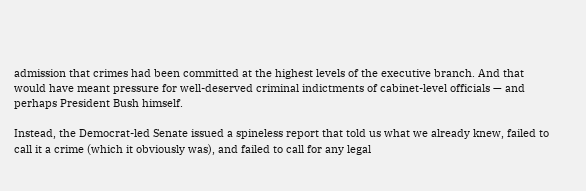admission that crimes had been committed at the highest levels of the executive branch. And that would have meant pressure for well-deserved criminal indictments of cabinet-level officials — and perhaps President Bush himself.

Instead, the Democrat-led Senate issued a spineless report that told us what we already knew, failed to call it a crime (which it obviously was), and failed to call for any legal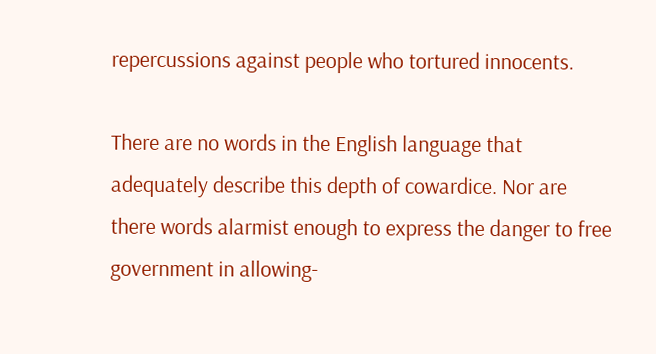repercussions against people who tortured innocents.

There are no words in the English language that adequately describe this depth of cowardice. Nor are there words alarmist enough to express the danger to free government in allowing-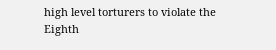high level torturers to violate the Eighth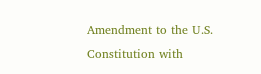Amendment to the U.S. Constitution with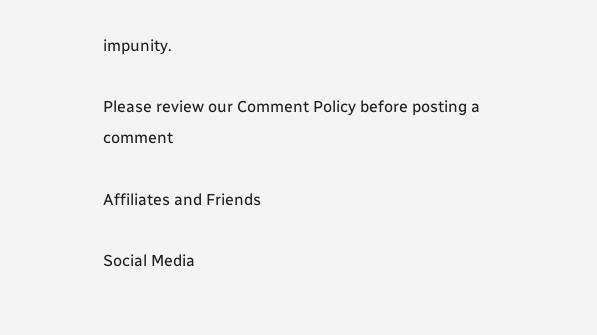impunity.

Please review our Comment Policy before posting a comment

Affiliates and Friends

Social Media